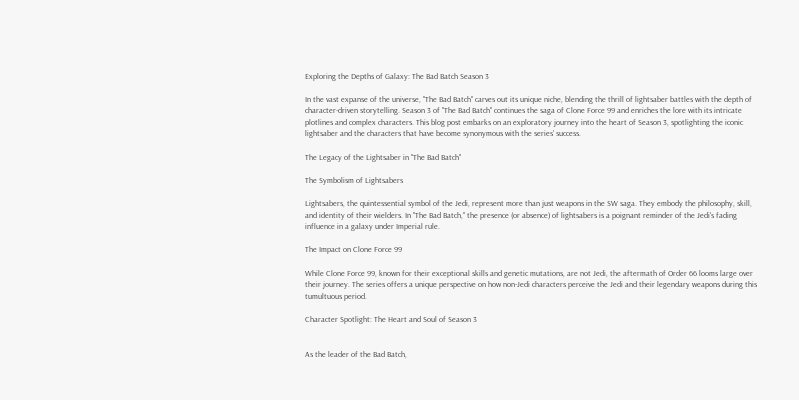Exploring the Depths of Galaxy: The Bad Batch Season 3

In the vast expanse of the universe, "The Bad Batch" carves out its unique niche, blending the thrill of lightsaber battles with the depth of character-driven storytelling. Season 3 of "The Bad Batch" continues the saga of Clone Force 99 and enriches the lore with its intricate plotlines and complex characters. This blog post embarks on an exploratory journey into the heart of Season 3, spotlighting the iconic lightsaber and the characters that have become synonymous with the series' success.

The Legacy of the Lightsaber in "The Bad Batch"

The Symbolism of Lightsabers

Lightsabers, the quintessential symbol of the Jedi, represent more than just weapons in the SW saga. They embody the philosophy, skill, and identity of their wielders. In "The Bad Batch," the presence (or absence) of lightsabers is a poignant reminder of the Jedi's fading influence in a galaxy under Imperial rule.

The Impact on Clone Force 99

While Clone Force 99, known for their exceptional skills and genetic mutations, are not Jedi, the aftermath of Order 66 looms large over their journey. The series offers a unique perspective on how non-Jedi characters perceive the Jedi and their legendary weapons during this tumultuous period.

Character Spotlight: The Heart and Soul of Season 3


As the leader of the Bad Batch,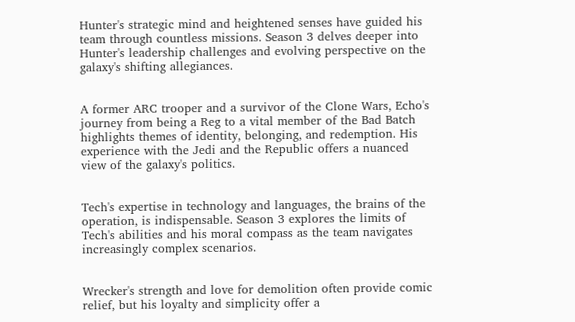Hunter's strategic mind and heightened senses have guided his team through countless missions. Season 3 delves deeper into Hunter's leadership challenges and evolving perspective on the galaxy's shifting allegiances.


A former ARC trooper and a survivor of the Clone Wars, Echo's journey from being a Reg to a vital member of the Bad Batch highlights themes of identity, belonging, and redemption. His experience with the Jedi and the Republic offers a nuanced view of the galaxy's politics.


Tech's expertise in technology and languages, the brains of the operation, is indispensable. Season 3 explores the limits of Tech's abilities and his moral compass as the team navigates increasingly complex scenarios.


Wrecker's strength and love for demolition often provide comic relief, but his loyalty and simplicity offer a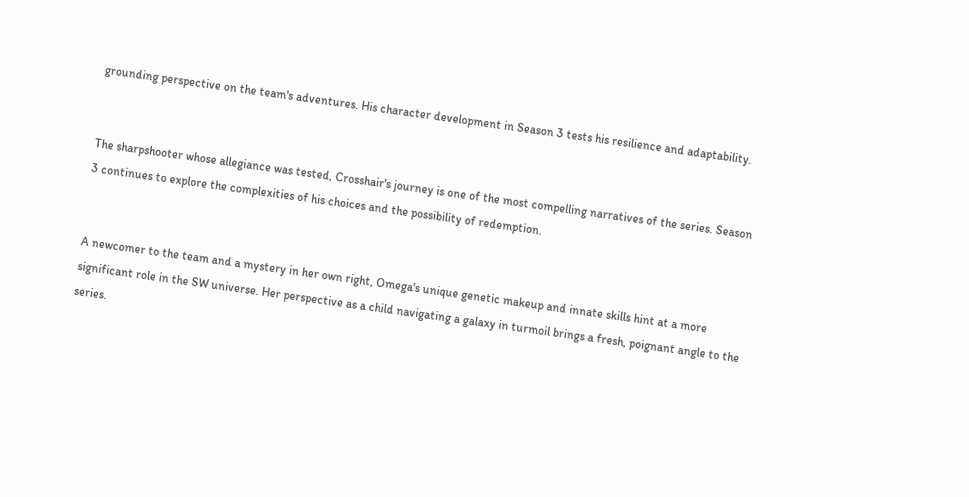grounding perspective on the team's adventures. His character development in Season 3 tests his resilience and adaptability.


The sharpshooter whose allegiance was tested, Crosshair's journey is one of the most compelling narratives of the series. Season 3 continues to explore the complexities of his choices and the possibility of redemption.


A newcomer to the team and a mystery in her own right, Omega's unique genetic makeup and innate skills hint at a more significant role in the SW universe. Her perspective as a child navigating a galaxy in turmoil brings a fresh, poignant angle to the series.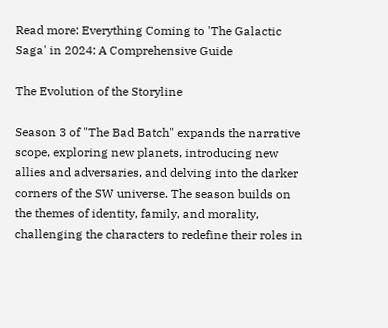Read more: Everything Coming to 'The Galactic Saga' in 2024: A Comprehensive Guide

The Evolution of the Storyline

Season 3 of "The Bad Batch" expands the narrative scope, exploring new planets, introducing new allies and adversaries, and delving into the darker corners of the SW universe. The season builds on the themes of identity, family, and morality, challenging the characters to redefine their roles in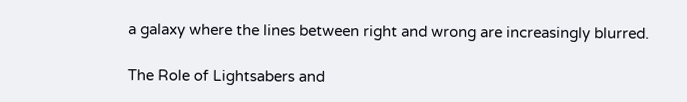a galaxy where the lines between right and wrong are increasingly blurred.

The Role of Lightsabers and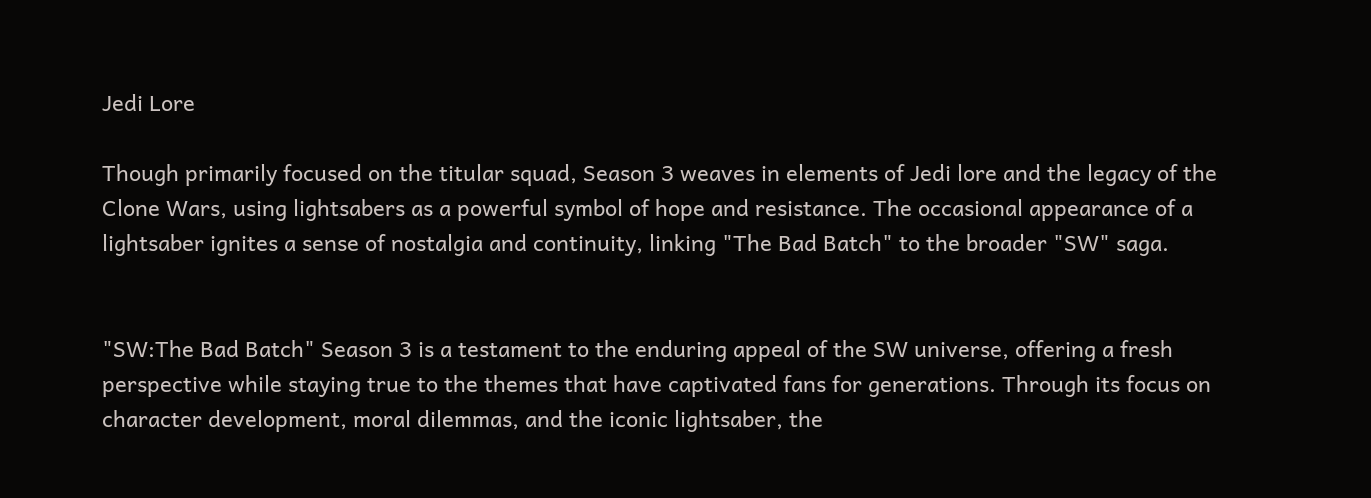Jedi Lore

Though primarily focused on the titular squad, Season 3 weaves in elements of Jedi lore and the legacy of the Clone Wars, using lightsabers as a powerful symbol of hope and resistance. The occasional appearance of a lightsaber ignites a sense of nostalgia and continuity, linking "The Bad Batch" to the broader "SW" saga.


"SW:The Bad Batch" Season 3 is a testament to the enduring appeal of the SW universe, offering a fresh perspective while staying true to the themes that have captivated fans for generations. Through its focus on character development, moral dilemmas, and the iconic lightsaber, the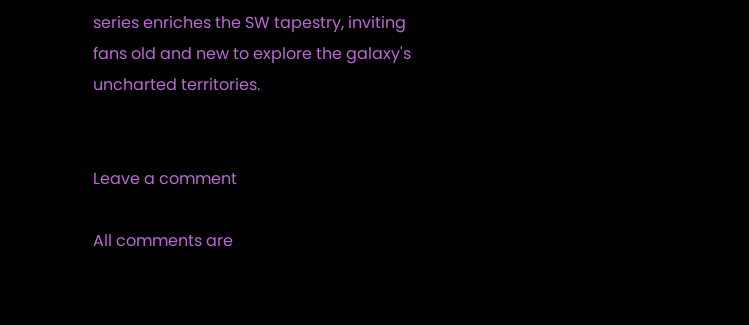series enriches the SW tapestry, inviting fans old and new to explore the galaxy's uncharted territories.


Leave a comment

All comments are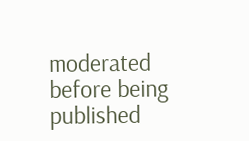moderated before being published